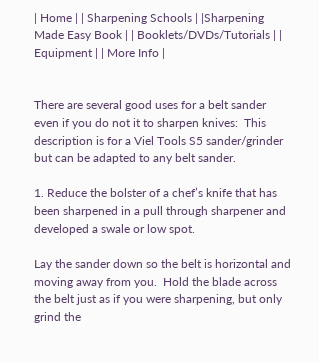| Home | | Sharpening Schools | |Sharpening Made Easy Book | | Booklets/DVDs/Tutorials | | Equipment | | More Info |


There are several good uses for a belt sander even if you do not it to sharpen knives:  This description is for a Viel Tools S5 sander/grinder but can be adapted to any belt sander.

1. Reduce the bolster of a chef’s knife that has been sharpened in a pull through sharpener and developed a swale or low spot.

Lay the sander down so the belt is horizontal and moving away from you.  Hold the blade across the belt just as if you were sharpening, but only grind the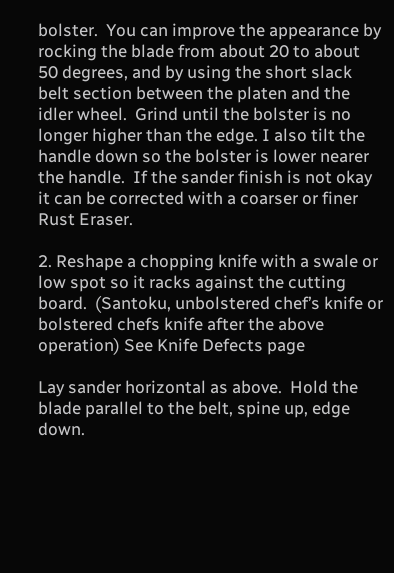bolster.  You can improve the appearance by rocking the blade from about 20 to about 50 degrees, and by using the short slack belt section between the platen and the idler wheel.  Grind until the bolster is no longer higher than the edge. I also tilt the handle down so the bolster is lower nearer the handle.  If the sander finish is not okay it can be corrected with a coarser or finer Rust Eraser.

2. Reshape a chopping knife with a swale or low spot so it racks against the cutting board.  (Santoku, unbolstered chef’s knife or bolstered chefs knife after the above operation) See Knife Defects page

Lay sander horizontal as above.  Hold the blade parallel to the belt, spine up, edge down.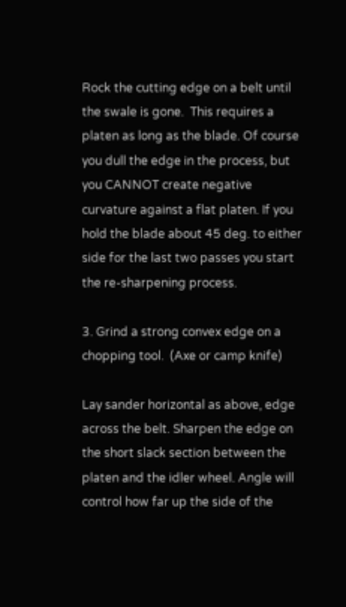Rock the cutting edge on a belt until the swale is gone.  This requires a platen as long as the blade. Of course you dull the edge in the process, but you CANNOT create negative curvature against a flat platen. If you hold the blade about 45 deg. to either side for the last two passes you start the re-sharpening process.

3. Grind a strong convex edge on a chopping tool.  (Axe or camp knife)

Lay sander horizontal as above, edge across the belt. Sharpen the edge on the short slack section between the platen and the idler wheel. Angle will control how far up the side of the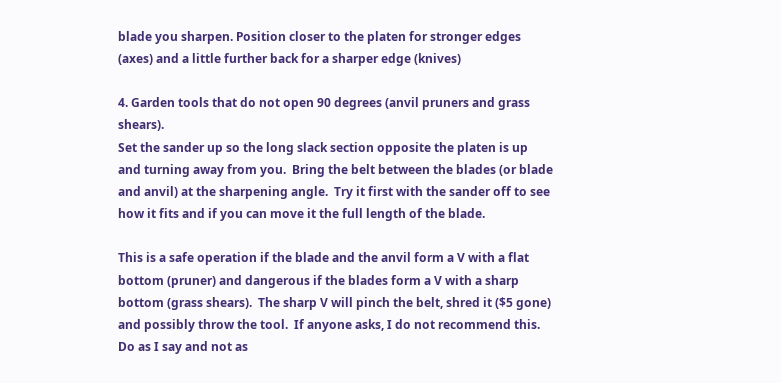blade you sharpen. Position closer to the platen for stronger edges (axes) and a little further back for a sharper edge (knives)

4. Garden tools that do not open 90 degrees (anvil pruners and grass shears).
Set the sander up so the long slack section opposite the platen is up and turning away from you.  Bring the belt between the blades (or blade and anvil) at the sharpening angle.  Try it first with the sander off to see how it fits and if you can move it the full length of the blade.

This is a safe operation if the blade and the anvil form a V with a flat bottom (pruner) and dangerous if the blades form a V with a sharp bottom (grass shears).  The sharp V will pinch the belt, shred it ($5 gone) and possibly throw the tool.  If anyone asks, I do not recommend this.  Do as I say and not as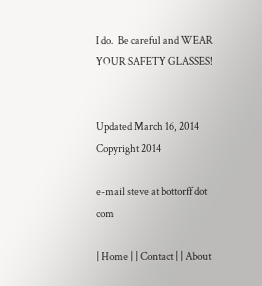I do.  Be careful and WEAR YOUR SAFETY GLASSES!


Updated March 16, 2014
Copyright 2014

e-mail steve at bottorff dot com

| Home | | Contact | | About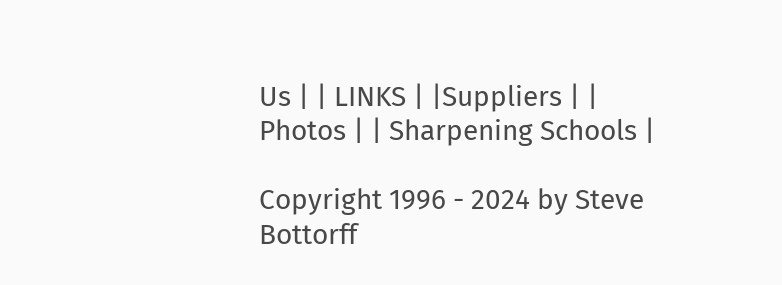Us | | LINKS | |Suppliers | | Photos | | Sharpening Schools |

Copyright 1996 - 2024 by Steve Bottorff